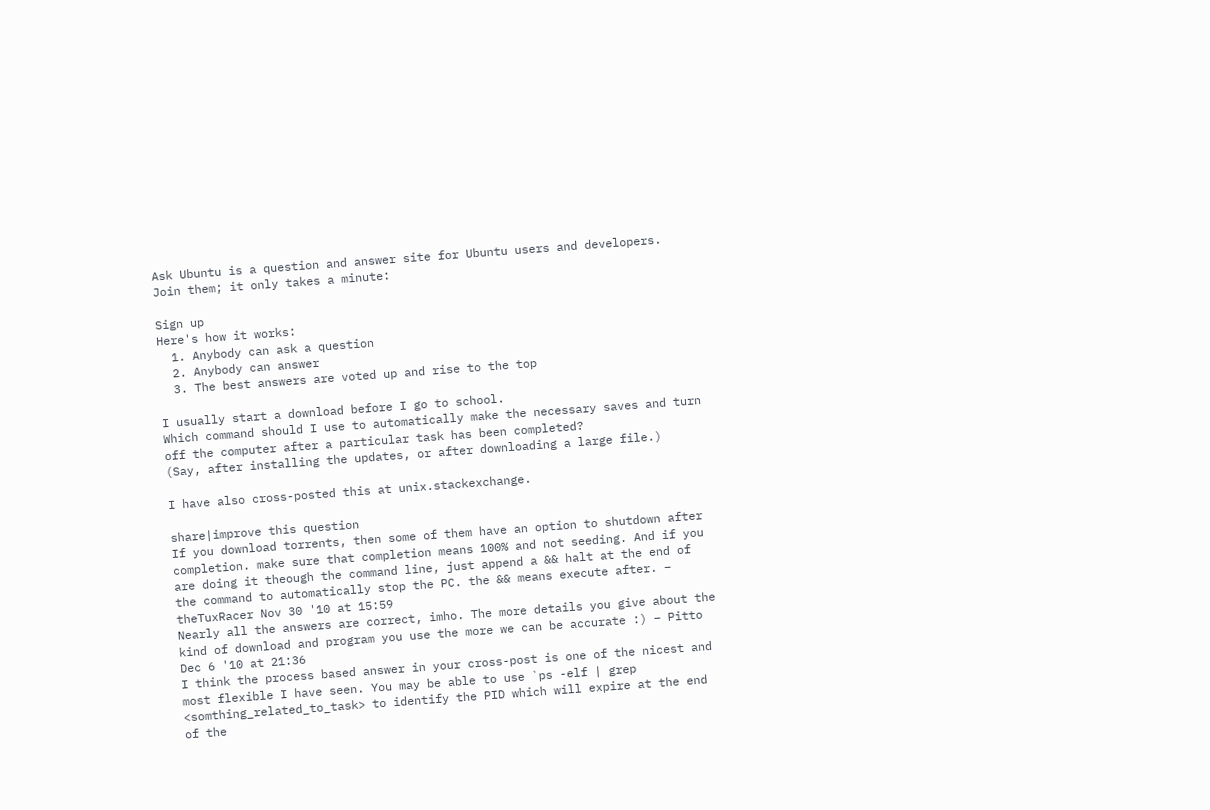Ask Ubuntu is a question and answer site for Ubuntu users and developers. Join them; it only takes a minute:

Sign up
Here's how it works:
  1. Anybody can ask a question
  2. Anybody can answer
  3. The best answers are voted up and rise to the top

I usually start a download before I go to school.
Which command should I use to automatically make the necessary saves and turn off the computer after a particular task has been completed?
(Say, after installing the updates, or after downloading a large file.)

I have also cross-posted this at unix.stackexchange.

share|improve this question
If you download torrents, then some of them have an option to shutdown after completion. make sure that completion means 100% and not seeding. And if you are doing it theough the command line, just append a && halt at the end of the command to automatically stop the PC. the && means execute after. – theTuxRacer Nov 30 '10 at 15:59
Nearly all the answers are correct, imho. The more details you give about the kind of download and program you use the more we can be accurate :) – Pitto Dec 6 '10 at 21:36
I think the process based answer in your cross-post is one of the nicest and most flexible I have seen. You may be able to use `ps -elf | grep <somthing_related_to_task> to identify the PID which will expire at the end of the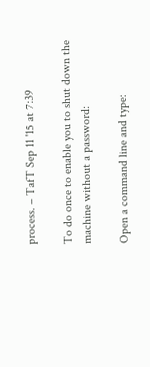process. – TafT Sep 11 '15 at 7:39

To do once to enable you to shut down the machine without a password:

Open a command line and type: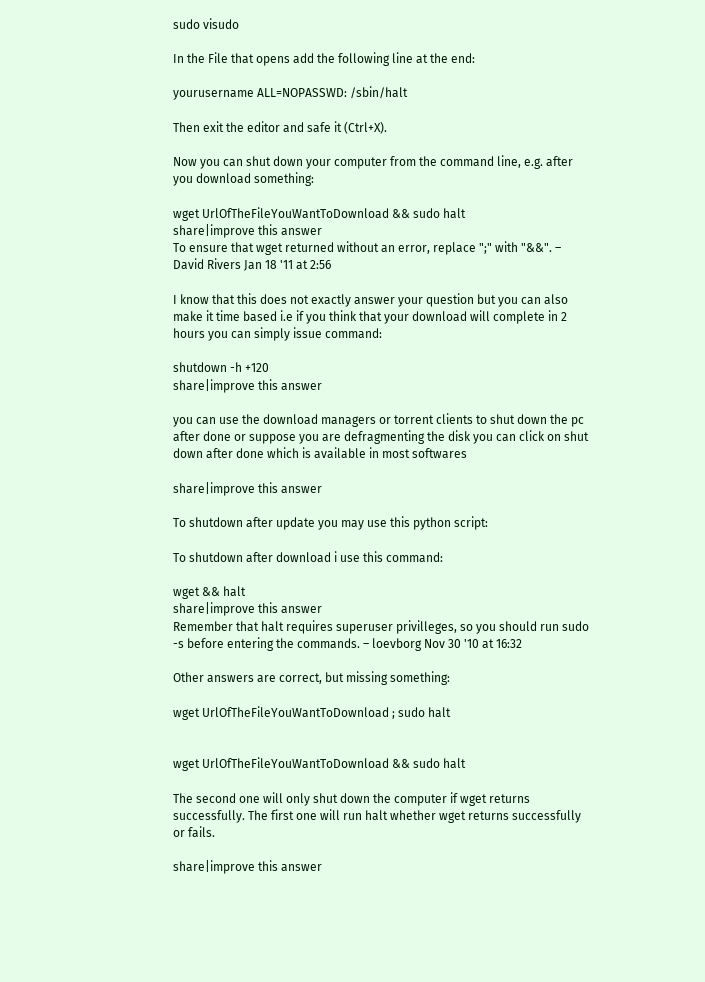sudo visudo

In the File that opens add the following line at the end:

yourusername ALL=NOPASSWD: /sbin/halt

Then exit the editor and safe it (Ctrl+X).

Now you can shut down your computer from the command line, e.g. after you download something:

wget UrlOfTheFileYouWantToDownload && sudo halt
share|improve this answer
To ensure that wget returned without an error, replace ";" with "&&". – David Rivers Jan 18 '11 at 2:56

I know that this does not exactly answer your question but you can also make it time based i.e if you think that your download will complete in 2 hours you can simply issue command:

shutdown -h +120
share|improve this answer

you can use the download managers or torrent clients to shut down the pc after done or suppose you are defragmenting the disk you can click on shut down after done which is available in most softwares

share|improve this answer

To shutdown after update you may use this python script:

To shutdown after download i use this command:

wget && halt
share|improve this answer
Remember that halt requires superuser privilleges, so you should run sudo -s before entering the commands. – loevborg Nov 30 '10 at 16:32

Other answers are correct, but missing something:

wget UrlOfTheFileYouWantToDownload ; sudo halt


wget UrlOfTheFileYouWantToDownload && sudo halt

The second one will only shut down the computer if wget returns successfully. The first one will run halt whether wget returns successfully or fails.

share|improve this answer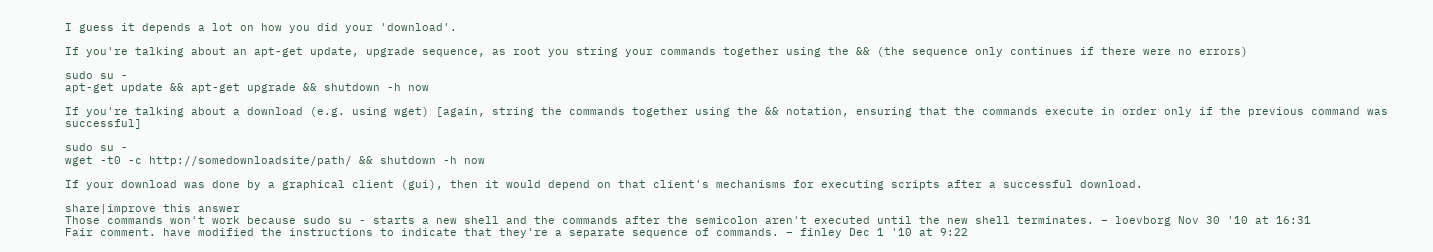I guess it depends a lot on how you did your 'download'.

If you're talking about an apt-get update, upgrade sequence, as root you string your commands together using the && (the sequence only continues if there were no errors)

sudo su -
apt-get update && apt-get upgrade && shutdown -h now

If you're talking about a download (e.g. using wget) [again, string the commands together using the && notation, ensuring that the commands execute in order only if the previous command was successful]

sudo su -
wget -t0 -c http://somedownloadsite/path/ && shutdown -h now

If your download was done by a graphical client (gui), then it would depend on that client's mechanisms for executing scripts after a successful download.

share|improve this answer
Those commands won't work because sudo su - starts a new shell and the commands after the semicolon aren't executed until the new shell terminates. – loevborg Nov 30 '10 at 16:31
Fair comment. have modified the instructions to indicate that they're a separate sequence of commands. – finley Dec 1 '10 at 9:22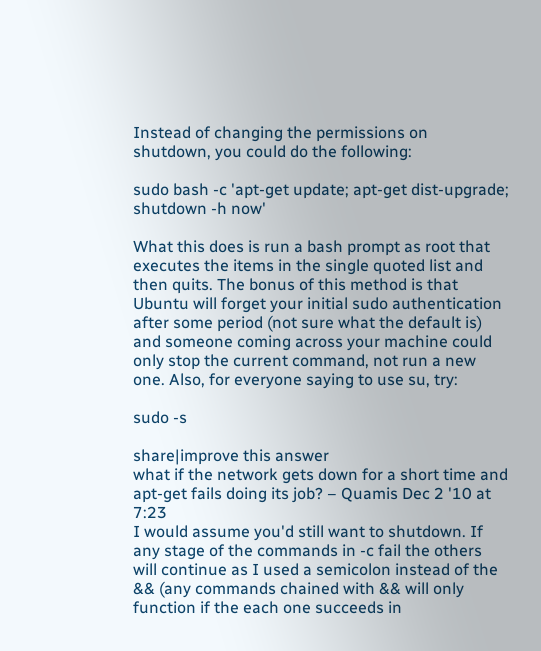Instead of changing the permissions on shutdown, you could do the following:

sudo bash -c 'apt-get update; apt-get dist-upgrade; shutdown -h now'

What this does is run a bash prompt as root that executes the items in the single quoted list and then quits. The bonus of this method is that Ubuntu will forget your initial sudo authentication after some period (not sure what the default is) and someone coming across your machine could only stop the current command, not run a new one. Also, for everyone saying to use su, try:

sudo -s

share|improve this answer
what if the network gets down for a short time and apt-get fails doing its job? – Quamis Dec 2 '10 at 7:23
I would assume you'd still want to shutdown. If any stage of the commands in -c fail the others will continue as I used a semicolon instead of the && (any commands chained with && will only function if the each one succeeds in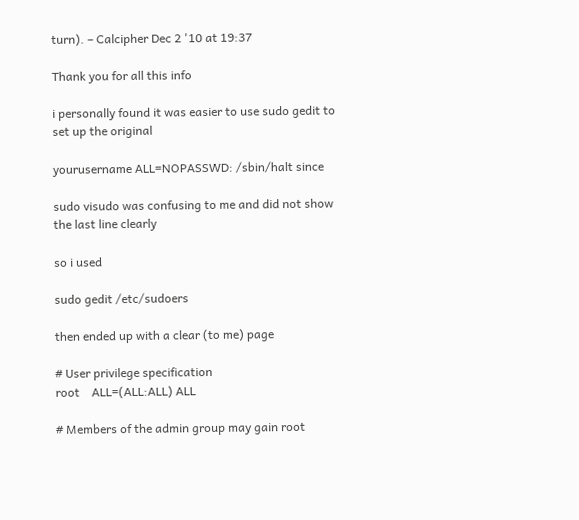turn). – Calcipher Dec 2 '10 at 19:37

Thank you for all this info

i personally found it was easier to use sudo gedit to set up the original

yourusername ALL=NOPASSWD: /sbin/halt since

sudo visudo was confusing to me and did not show the last line clearly

so i used

sudo gedit /etc/sudoers

then ended up with a clear (to me) page

# User privilege specification
root    ALL=(ALL:ALL) ALL

# Members of the admin group may gain root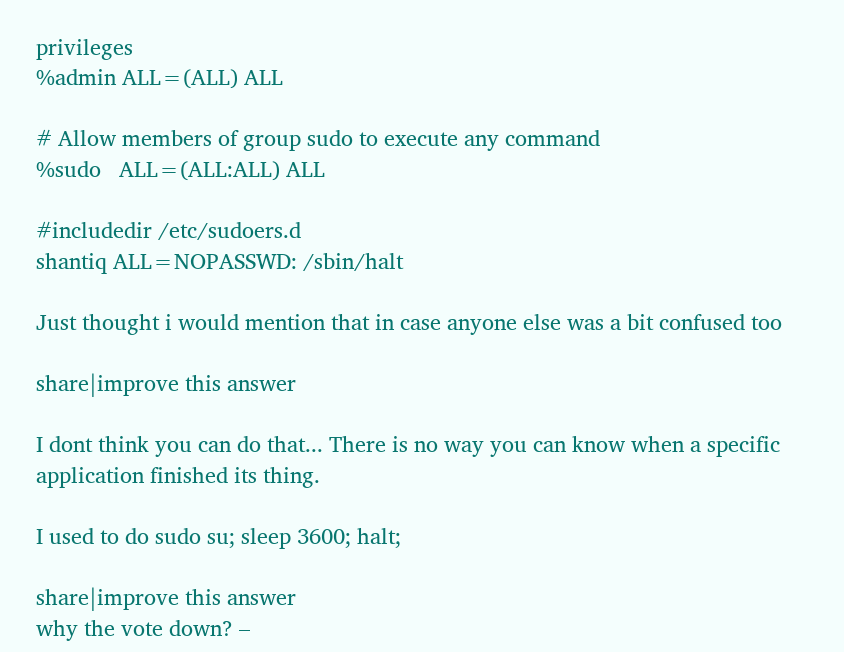privileges
%admin ALL=(ALL) ALL

# Allow members of group sudo to execute any command
%sudo   ALL=(ALL:ALL) ALL

#includedir /etc/sudoers.d
shantiq ALL=NOPASSWD: /sbin/halt

Just thought i would mention that in case anyone else was a bit confused too

share|improve this answer

I dont think you can do that... There is no way you can know when a specific application finished its thing.

I used to do sudo su; sleep 3600; halt;

share|improve this answer
why the vote down? –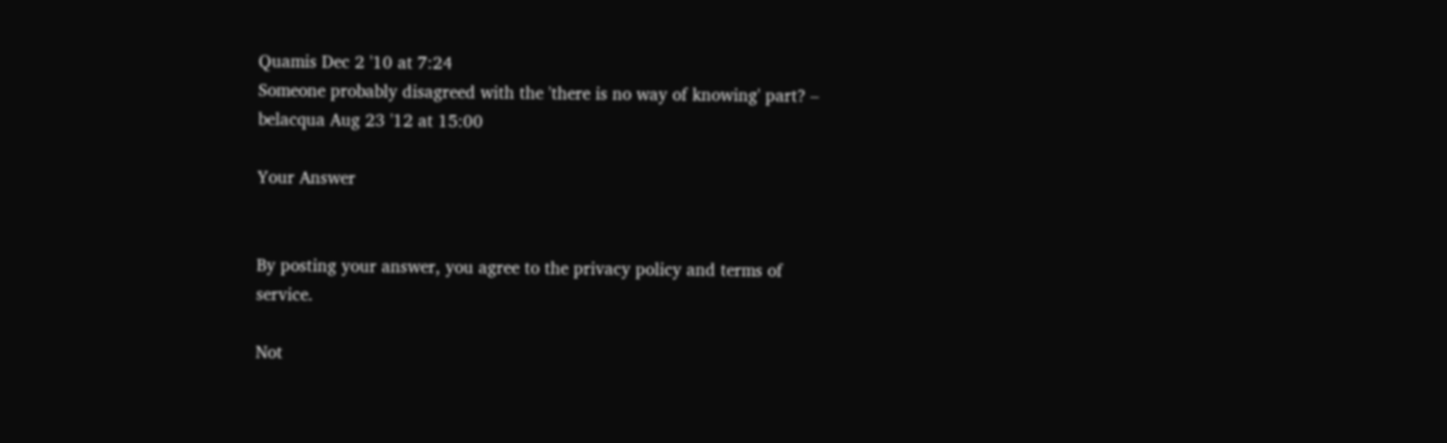Quamis Dec 2 '10 at 7:24
Someone probably disagreed with the 'there is no way of knowing' part? – belacqua Aug 23 '12 at 15:00

Your Answer


By posting your answer, you agree to the privacy policy and terms of service.

Not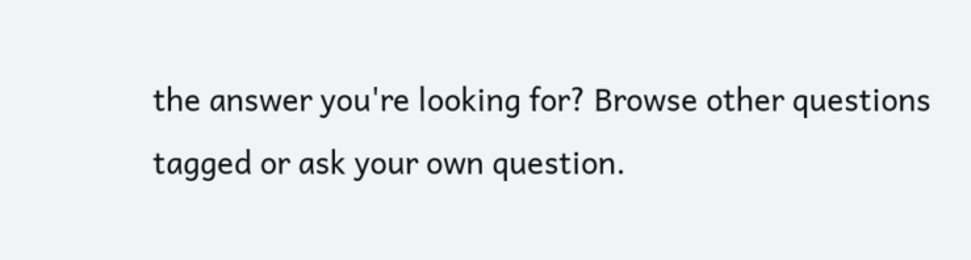the answer you're looking for? Browse other questions tagged or ask your own question.